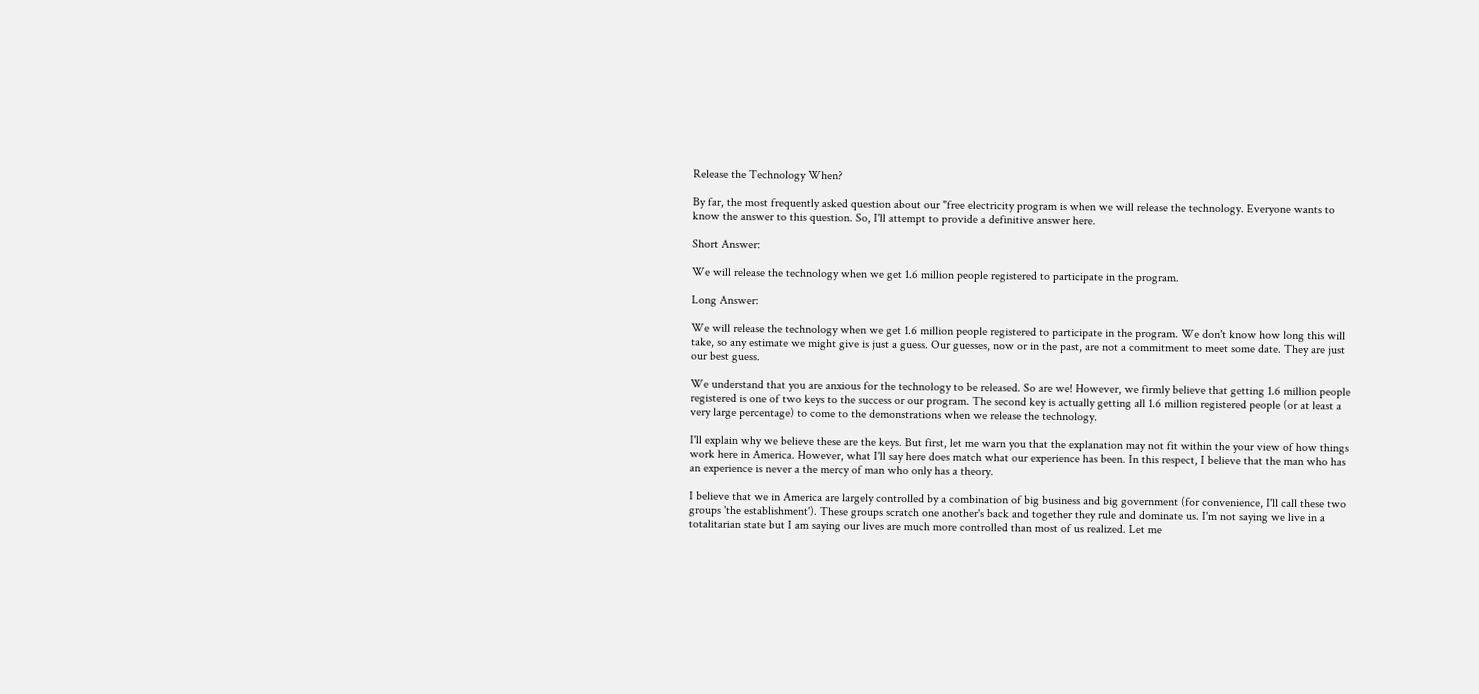Release the Technology When?

By far, the most frequently asked question about our "free electricity program is when we will release the technology. Everyone wants to know the answer to this question. So, I'll attempt to provide a definitive answer here.

Short Answer:

We will release the technology when we get 1.6 million people registered to participate in the program.

Long Answer:

We will release the technology when we get 1.6 million people registered to participate in the program. We don't know how long this will take, so any estimate we might give is just a guess. Our guesses, now or in the past, are not a commitment to meet some date. They are just our best guess.

We understand that you are anxious for the technology to be released. So are we! However, we firmly believe that getting 1.6 million people registered is one of two keys to the success or our program. The second key is actually getting all 1.6 million registered people (or at least a very large percentage) to come to the demonstrations when we release the technology.

I'll explain why we believe these are the keys. But first, let me warn you that the explanation may not fit within the your view of how things work here in America. However, what I'll say here does match what our experience has been. In this respect, I believe that the man who has an experience is never a the mercy of man who only has a theory.

I believe that we in America are largely controlled by a combination of big business and big government (for convenience, I'll call these two groups 'the establishment'). These groups scratch one another's back and together they rule and dominate us. I'm not saying we live in a totalitarian state but I am saying our lives are much more controlled than most of us realized. Let me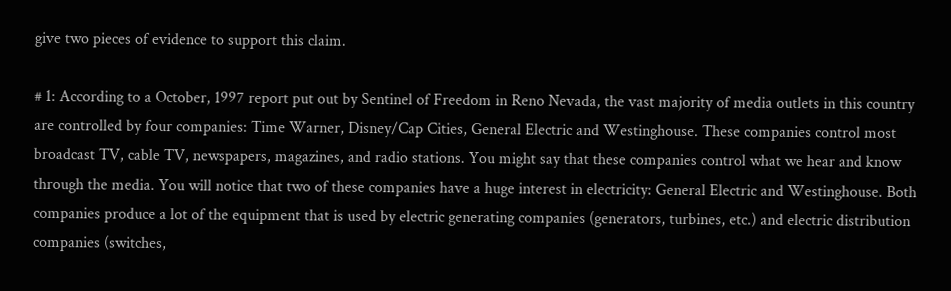give two pieces of evidence to support this claim.

# 1: According to a October, 1997 report put out by Sentinel of Freedom in Reno Nevada, the vast majority of media outlets in this country are controlled by four companies: Time Warner, Disney/Cap Cities, General Electric and Westinghouse. These companies control most broadcast TV, cable TV, newspapers, magazines, and radio stations. You might say that these companies control what we hear and know through the media. You will notice that two of these companies have a huge interest in electricity: General Electric and Westinghouse. Both companies produce a lot of the equipment that is used by electric generating companies (generators, turbines, etc.) and electric distribution companies (switches,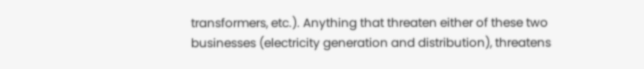transformers, etc.). Anything that threaten either of these two businesses (electricity generation and distribution), threatens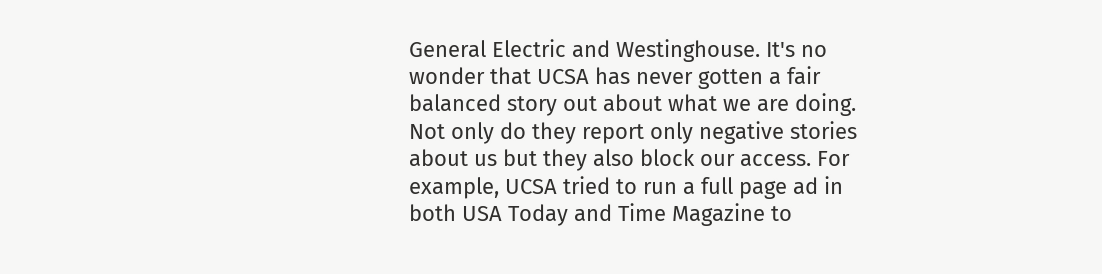General Electric and Westinghouse. It's no wonder that UCSA has never gotten a fair balanced story out about what we are doing. Not only do they report only negative stories about us but they also block our access. For example, UCSA tried to run a full page ad in both USA Today and Time Magazine to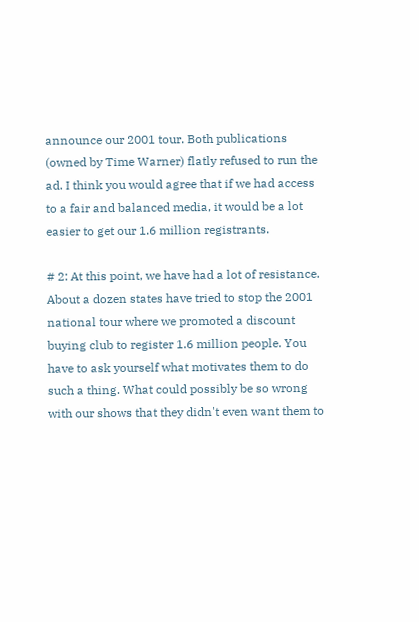announce our 2001 tour. Both publications (owned by Time Warner) flatly refused to run the ad. I think you would agree that if we had access to a fair and balanced media, it would be a lot easier to get our 1.6 million registrants.

# 2: At this point, we have had a lot of resistance. About a dozen states have tried to stop the 2001 national tour where we promoted a discount buying club to register 1.6 million people. You have to ask yourself what motivates them to do such a thing. What could possibly be so wrong with our shows that they didn't even want them to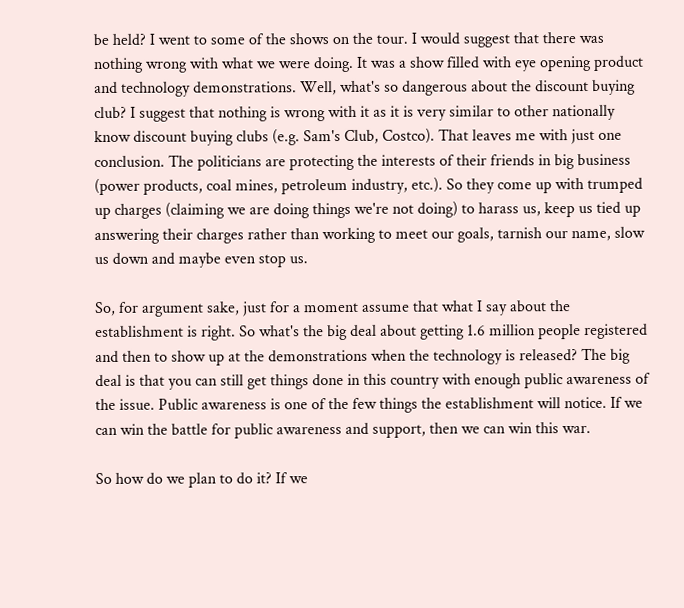be held? I went to some of the shows on the tour. I would suggest that there was nothing wrong with what we were doing. It was a show filled with eye opening product and technology demonstrations. Well, what's so dangerous about the discount buying club? I suggest that nothing is wrong with it as it is very similar to other nationally know discount buying clubs (e.g. Sam's Club, Costco). That leaves me with just one conclusion. The politicians are protecting the interests of their friends in big business (power products, coal mines, petroleum industry, etc.). So they come up with trumped up charges (claiming we are doing things we're not doing) to harass us, keep us tied up answering their charges rather than working to meet our goals, tarnish our name, slow us down and maybe even stop us.

So, for argument sake, just for a moment assume that what I say about the establishment is right. So what's the big deal about getting 1.6 million people registered and then to show up at the demonstrations when the technology is released? The big deal is that you can still get things done in this country with enough public awareness of the issue. Public awareness is one of the few things the establishment will notice. If we can win the battle for public awareness and support, then we can win this war.

So how do we plan to do it? If we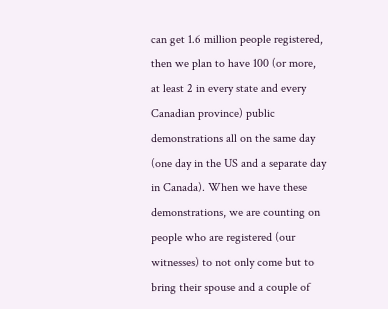can get 1.6 million people registered, then we plan to have 100 (or more, at least 2 in every state and every Canadian province) public demonstrations all on the same day (one day in the US and a separate day in Canada). When we have these demonstrations, we are counting on people who are registered (our witnesses) to not only come but to bring their spouse and a couple of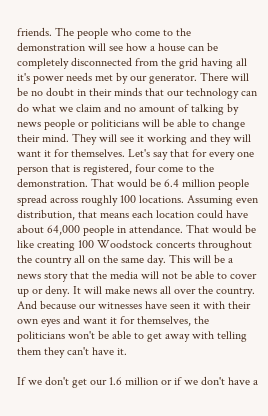friends. The people who come to the demonstration will see how a house can be completely disconnected from the grid having all it's power needs met by our generator. There will be no doubt in their minds that our technology can do what we claim and no amount of talking by news people or politicians will be able to change their mind. They will see it working and they will want it for themselves. Let's say that for every one person that is registered, four come to the demonstration. That would be 6.4 million people spread across roughly 100 locations. Assuming even distribution, that means each location could have about 64,000 people in attendance. That would be like creating 100 Woodstock concerts throughout the country all on the same day. This will be a news story that the media will not be able to cover up or deny. It will make news all over the country. And because our witnesses have seen it with their own eyes and want it for themselves, the politicians won't be able to get away with telling them they can't have it.

If we don't get our 1.6 million or if we don't have a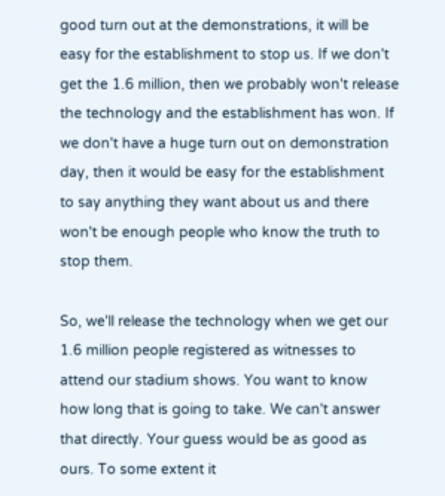good turn out at the demonstrations, it will be easy for the establishment to stop us. If we don't get the 1.6 million, then we probably won't release the technology and the establishment has won. If we don't have a huge turn out on demonstration day, then it would be easy for the establishment to say anything they want about us and there won't be enough people who know the truth to stop them.

So, we'll release the technology when we get our 1.6 million people registered as witnesses to attend our stadium shows. You want to know how long that is going to take. We can't answer that directly. Your guess would be as good as ours. To some extent it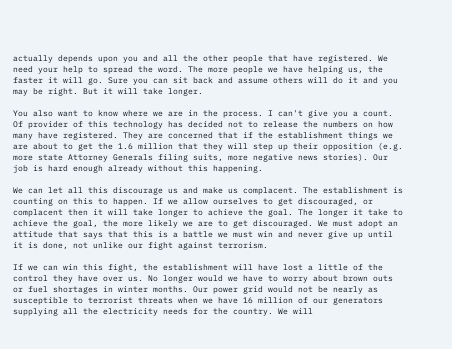actually depends upon you and all the other people that have registered. We need your help to spread the word. The more people we have helping us, the faster it will go. Sure you can sit back and assume others will do it and you may be right. But it will take longer.

You also want to know where we are in the process. I can't give you a count. Of provider of this technology has decided not to release the numbers on how many have registered. They are concerned that if the establishment things we are about to get the 1.6 million that they will step up their opposition (e.g. more state Attorney Generals filing suits, more negative news stories). Our job is hard enough already without this happening.

We can let all this discourage us and make us complacent. The establishment is counting on this to happen. If we allow ourselves to get discouraged, or complacent then it will take longer to achieve the goal. The longer it take to achieve the goal, the more likely we are to get discouraged. We must adopt an attitude that says that this is a battle we must win and never give up until it is done, not unlike our fight against terrorism.

If we can win this fight, the establishment will have lost a little of the control they have over us. No longer would we have to worry about brown outs or fuel shortages in winter months. Our power grid would not be nearly as susceptible to terrorist threats when we have 16 million of our generators supplying all the electricity needs for the country. We will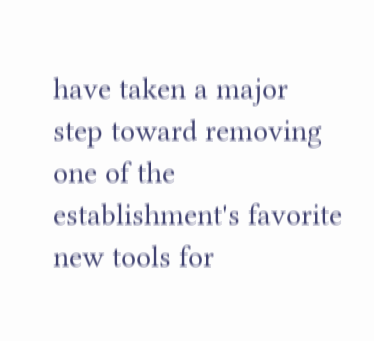have taken a major step toward removing one of the establishment's favorite new tools for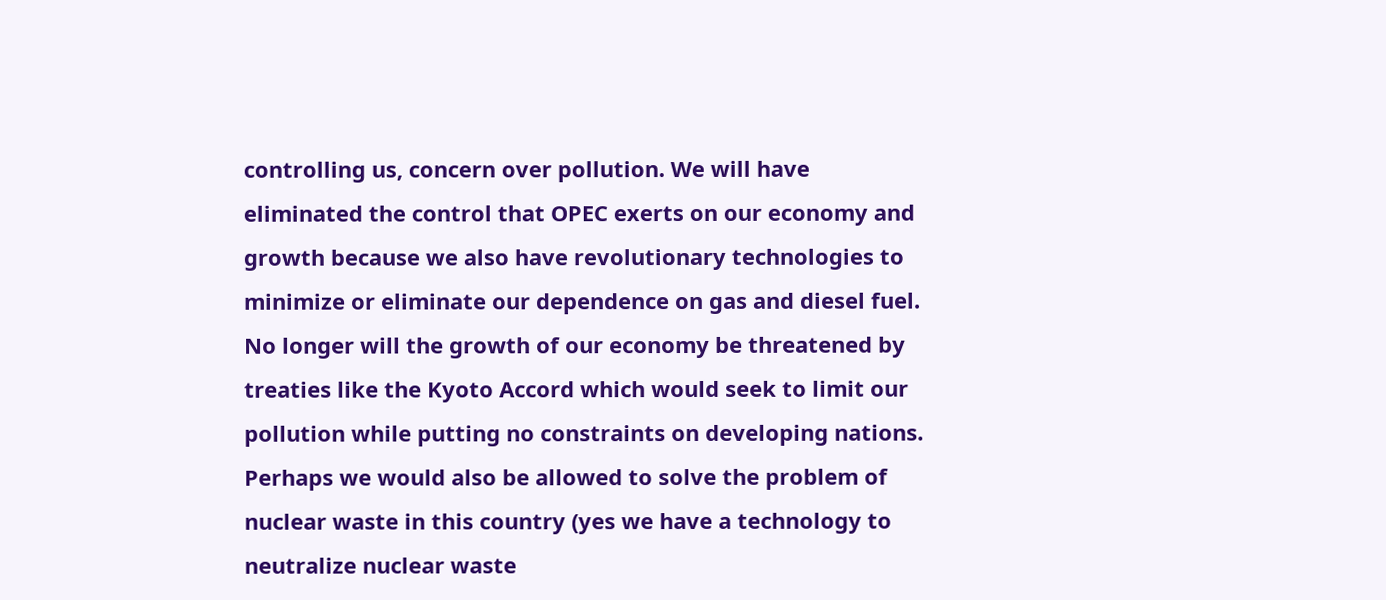controlling us, concern over pollution. We will have eliminated the control that OPEC exerts on our economy and growth because we also have revolutionary technologies to minimize or eliminate our dependence on gas and diesel fuel. No longer will the growth of our economy be threatened by treaties like the Kyoto Accord which would seek to limit our pollution while putting no constraints on developing nations. Perhaps we would also be allowed to solve the problem of nuclear waste in this country (yes we have a technology to neutralize nuclear waste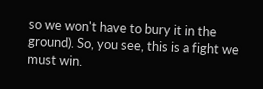so we won't have to bury it in the ground). So, you see, this is a fight we must win.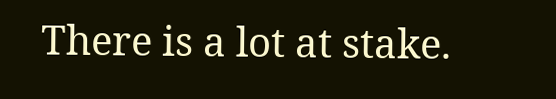There is a lot at stake.